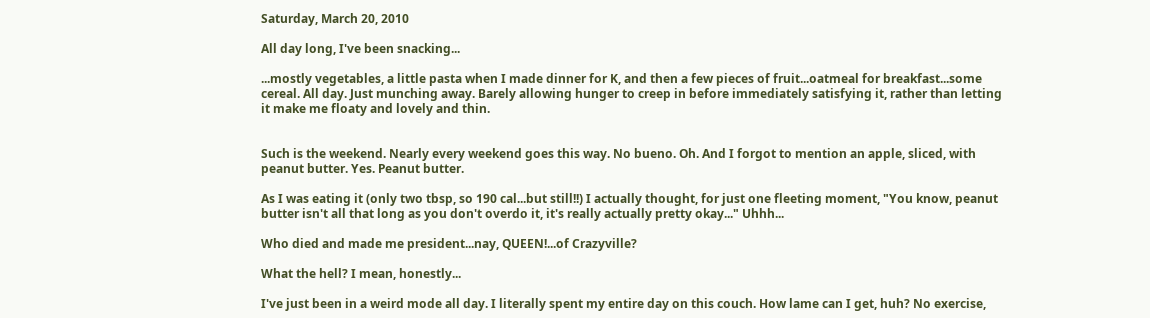Saturday, March 20, 2010

All day long, I've been snacking...

...mostly vegetables, a little pasta when I made dinner for K, and then a few pieces of fruit...oatmeal for breakfast...some cereal. All day. Just munching away. Barely allowing hunger to creep in before immediately satisfying it, rather than letting it make me floaty and lovely and thin.


Such is the weekend. Nearly every weekend goes this way. No bueno. Oh. And I forgot to mention an apple, sliced, with peanut butter. Yes. Peanut butter.

As I was eating it (only two tbsp, so 190 cal...but still!!) I actually thought, for just one fleeting moment, "You know, peanut butter isn't all that long as you don't overdo it, it's really actually pretty okay..." Uhhh...

Who died and made me president...nay, QUEEN!...of Crazyville?

What the hell? I mean, honestly...

I've just been in a weird mode all day. I literally spent my entire day on this couch. How lame can I get, huh? No exercise,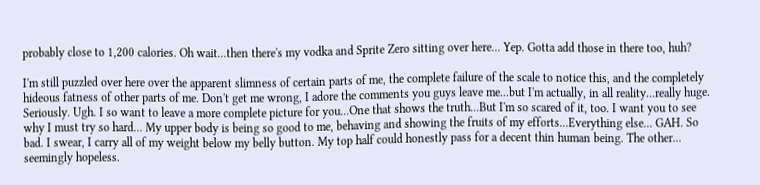probably close to 1,200 calories. Oh wait...then there's my vodka and Sprite Zero sitting over here... Yep. Gotta add those in there too, huh?

I'm still puzzled over here over the apparent slimness of certain parts of me, the complete failure of the scale to notice this, and the completely hideous fatness of other parts of me. Don't get me wrong, I adore the comments you guys leave me...but I'm actually, in all reality...really huge. Seriously. Ugh. I so want to leave a more complete picture for you...One that shows the truth...But I'm so scared of it, too. I want you to see why I must try so hard... My upper body is being so good to me, behaving and showing the fruits of my efforts...Everything else... GAH. So bad. I swear, I carry all of my weight below my belly button. My top half could honestly pass for a decent thin human being. The other... seemingly hopeless.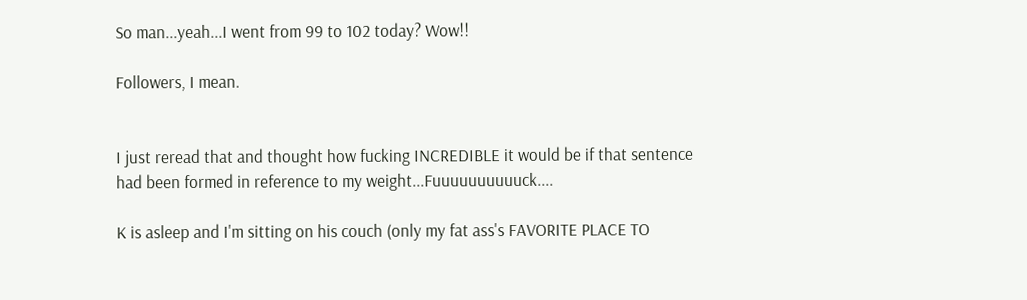So man...yeah...I went from 99 to 102 today? Wow!!

Followers, I mean.


I just reread that and thought how fucking INCREDIBLE it would be if that sentence had been formed in reference to my weight...Fuuuuuuuuuuck....

K is asleep and I'm sitting on his couch (only my fat ass's FAVORITE PLACE TO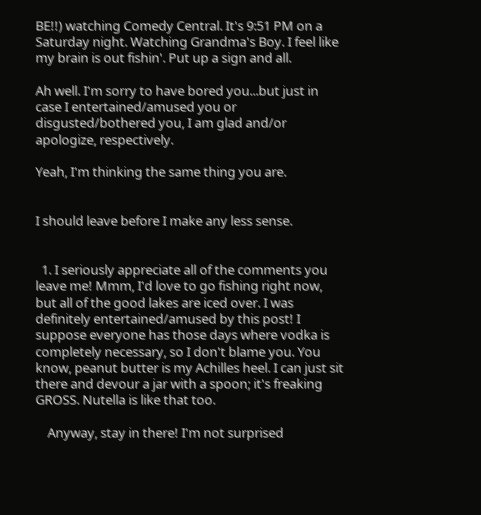BE!!) watching Comedy Central. It's 9:51 PM on a Saturday night. Watching Grandma's Boy. I feel like my brain is out fishin'. Put up a sign and all.

Ah well. I'm sorry to have bored you...but just in case I entertained/amused you or disgusted/bothered you, I am glad and/or apologize, respectively.

Yeah, I'm thinking the same thing you are.


I should leave before I make any less sense.


  1. I seriously appreciate all of the comments you leave me! Mmm, I'd love to go fishing right now, but all of the good lakes are iced over. I was definitely entertained/amused by this post! I suppose everyone has those days where vodka is completely necessary, so I don't blame you. You know, peanut butter is my Achilles heel. I can just sit there and devour a jar with a spoon; it's freaking GROSS. Nutella is like that too.

    Anyway, stay in there! I'm not surprised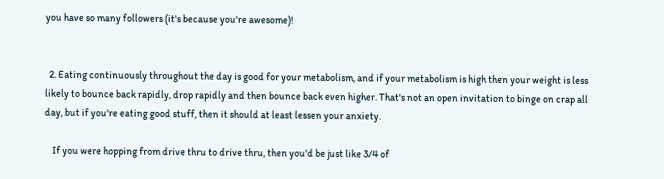you have so many followers (it's because you're awesome)!


  2. Eating continuously throughout the day is good for your metabolism, and if your metabolism is high then your weight is less likely to bounce back rapidly, drop rapidly and then bounce back even higher. That's not an open invitation to binge on crap all day, but if you're eating good stuff, then it should at least lessen your anxiety.

    If you were hopping from drive thru to drive thru, then you'd be just like 3/4 of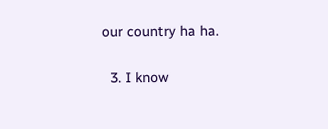our country ha ha.

  3. I know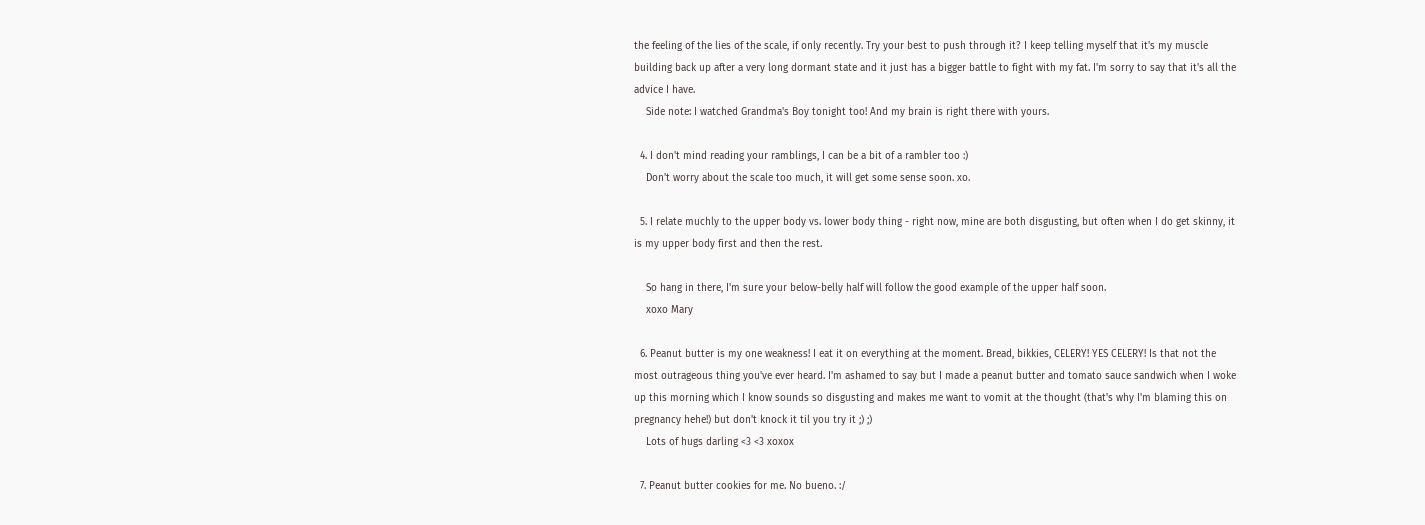the feeling of the lies of the scale, if only recently. Try your best to push through it? I keep telling myself that it's my muscle building back up after a very long dormant state and it just has a bigger battle to fight with my fat. I'm sorry to say that it's all the advice I have.
    Side note: I watched Grandma's Boy tonight too! And my brain is right there with yours.

  4. I don't mind reading your ramblings, I can be a bit of a rambler too :)
    Don't worry about the scale too much, it will get some sense soon. xo.

  5. I relate muchly to the upper body vs. lower body thing - right now, mine are both disgusting, but often when I do get skinny, it is my upper body first and then the rest.

    So hang in there, I'm sure your below-belly half will follow the good example of the upper half soon.
    xoxo Mary

  6. Peanut butter is my one weakness! I eat it on everything at the moment. Bread, bikkies, CELERY! YES CELERY! Is that not the most outrageous thing you've ever heard. I'm ashamed to say but I made a peanut butter and tomato sauce sandwich when I woke up this morning which I know sounds so disgusting and makes me want to vomit at the thought (that's why I'm blaming this on pregnancy hehe!) but don't knock it til you try it ;) ;)
    Lots of hugs darling <3 <3 xoxox

  7. Peanut butter cookies for me. No bueno. :/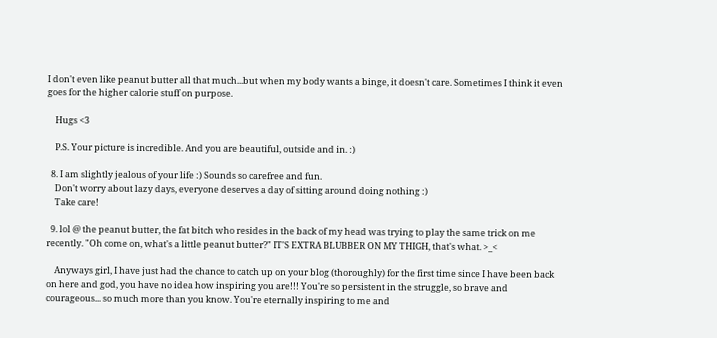I don't even like peanut butter all that much...but when my body wants a binge, it doesn't care. Sometimes I think it even goes for the higher calorie stuff on purpose.

    Hugs <3

    P.S. Your picture is incredible. And you are beautiful, outside and in. :)

  8. I am slightly jealous of your life :) Sounds so carefree and fun.
    Don't worry about lazy days, everyone deserves a day of sitting around doing nothing :)
    Take care!

  9. lol @ the peanut butter, the fat bitch who resides in the back of my head was trying to play the same trick on me recently. "Oh come on, what's a little peanut butter?" IT'S EXTRA BLUBBER ON MY THIGH, that's what. >_<

    Anyways girl, I have just had the chance to catch up on your blog (thoroughly) for the first time since I have been back on here and god, you have no idea how inspiring you are!!! You're so persistent in the struggle, so brave and courageous... so much more than you know. You're eternally inspiring to me and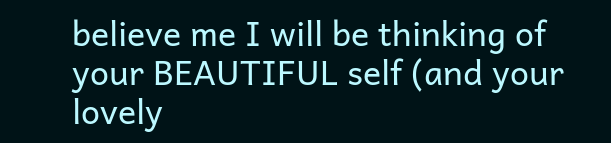believe me I will be thinking of your BEAUTIFUL self (and your lovely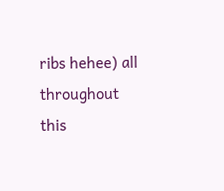ribs hehee) all throughout this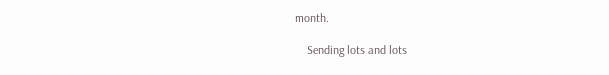month.

    Sending lots and lots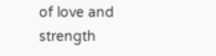of love and strength